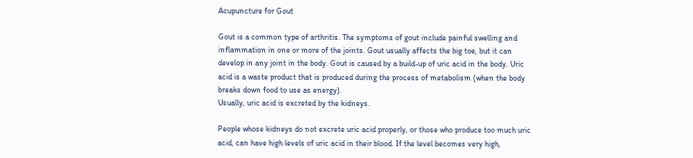Acupuncture for Gout

Gout is a common type of arthritis. The symptoms of gout include painful swelling and inflammation in one or more of the joints. Gout usually affects the big toe, but it can develop in any joint in the body. Gout is caused by a build-up of uric acid in the body. Uric acid is a waste product that is produced during the process of metabolism (when the body breaks down food to use as energy).
Usually, uric acid is excreted by the kidneys.

People whose kidneys do not excrete uric acid properly, or those who produce too much uric acid, can have high levels of uric acid in their blood. If the level becomes very high,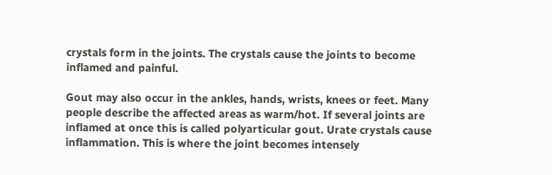crystals form in the joints. The crystals cause the joints to become inflamed and painful.

Gout may also occur in the ankles, hands, wrists, knees or feet. Many people describe the affected areas as warm/hot. If several joints are inflamed at once this is called polyarticular gout. Urate crystals cause inflammation. This is where the joint becomes intensely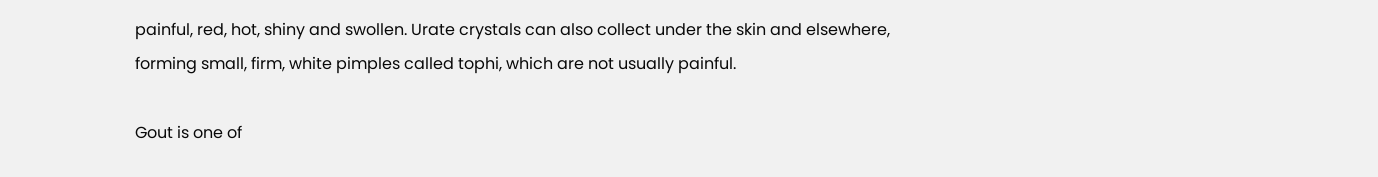painful, red, hot, shiny and swollen. Urate crystals can also collect under the skin and elsewhere, forming small, firm, white pimples called tophi, which are not usually painful.

Gout is one of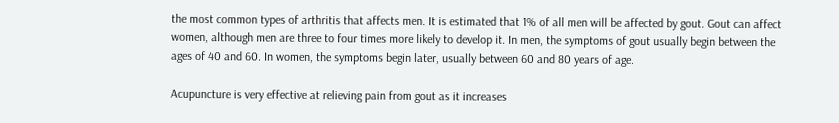the most common types of arthritis that affects men. It is estimated that 1% of all men will be affected by gout. Gout can affect women, although men are three to four times more likely to develop it. In men, the symptoms of gout usually begin between the ages of 40 and 60. In women, the symptoms begin later, usually between 60 and 80 years of age.

Acupuncture is very effective at relieving pain from gout as it increases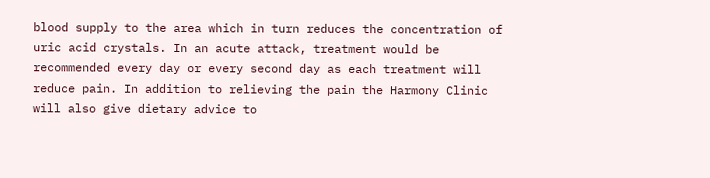blood supply to the area which in turn reduces the concentration of uric acid crystals. In an acute attack, treatment would be recommended every day or every second day as each treatment will reduce pain. In addition to relieving the pain the Harmony Clinic will also give dietary advice to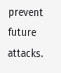prevent future attacks.